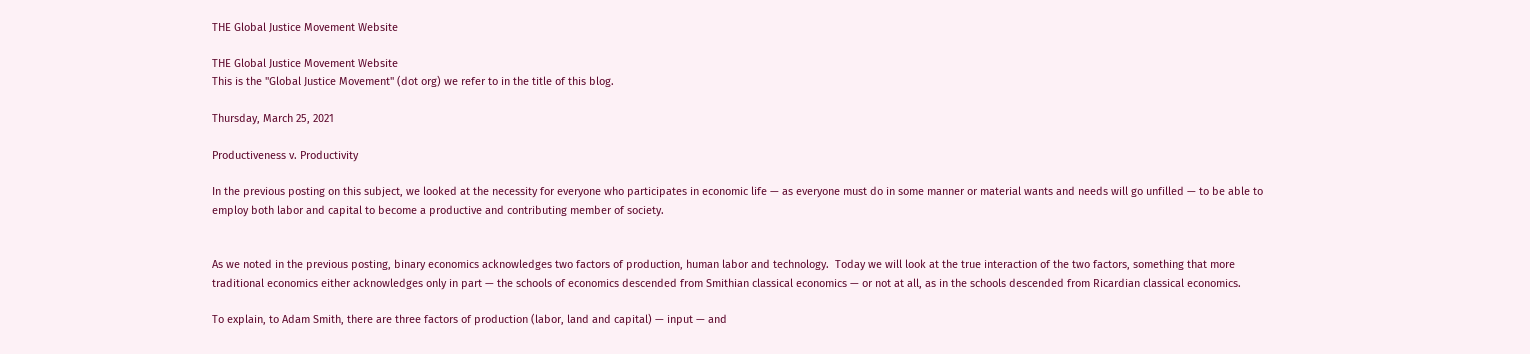THE Global Justice Movement Website

THE Global Justice Movement Website
This is the "Global Justice Movement" (dot org) we refer to in the title of this blog.

Thursday, March 25, 2021

Productiveness v. Productivity

In the previous posting on this subject, we looked at the necessity for everyone who participates in economic life — as everyone must do in some manner or material wants and needs will go unfilled — to be able to employ both labor and capital to become a productive and contributing member of society.


As we noted in the previous posting, binary economics acknowledges two factors of production, human labor and technology.  Today we will look at the true interaction of the two factors, something that more traditional economics either acknowledges only in part — the schools of economics descended from Smithian classical economics — or not at all, as in the schools descended from Ricardian classical economics.

To explain, to Adam Smith, there are three factors of production (labor, land and capital) — input — and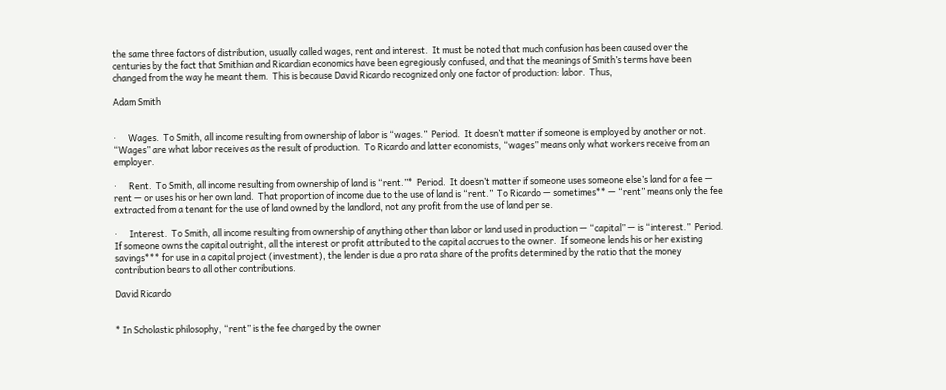the same three factors of distribution, usually called wages, rent and interest.  It must be noted that much confusion has been caused over the centuries by the fact that Smithian and Ricardian economics have been egregiously confused, and that the meanings of Smith’s terms have been changed from the way he meant them.  This is because David Ricardo recognized only one factor of production: labor.  Thus,

Adam Smith


·      Wages.  To Smith, all income resulting from ownership of labor is “wages.”  Period.  It doesn’t matter if someone is employed by another or not.  “Wages” are what labor receives as the result of production.  To Ricardo and latter economists, “wages” means only what workers receive from an employer.

·      Rent.  To Smith, all income resulting from ownership of land is “rent.”*  Period.  It doesn’t matter if someone uses someone else’s land for a fee — rent — or uses his or her own land.  That proportion of income due to the use of land is “rent.”  To Ricardo — sometimes** — “rent” means only the fee extracted from a tenant for the use of land owned by the landlord, not any profit from the use of land per se.

·      Interest.  To Smith, all income resulting from ownership of anything other than labor or land used in production — “capital” — is “interest.”  Period.  If someone owns the capital outright, all the interest or profit attributed to the capital accrues to the owner.  If someone lends his or her existing savings*** for use in a capital project (investment), the lender is due a pro rata share of the profits determined by the ratio that the money contribution bears to all other contributions.

David Ricardo


* In Scholastic philosophy, “rent” is the fee charged by the owner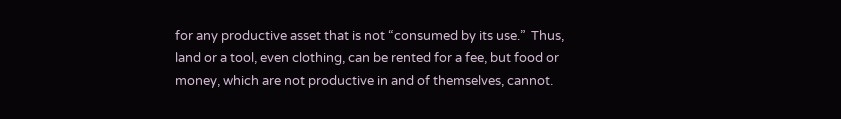for any productive asset that is not “consumed by its use.”  Thus, land or a tool, even clothing, can be rented for a fee, but food or money, which are not productive in and of themselves, cannot.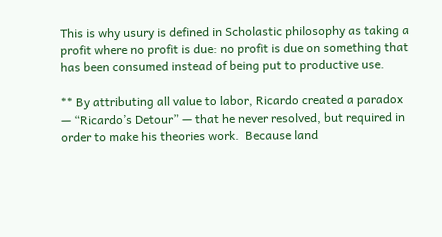This is why usury is defined in Scholastic philosophy as taking a profit where no profit is due: no profit is due on something that has been consumed instead of being put to productive use.

** By attributing all value to labor, Ricardo created a paradox — “Ricardo’s Detour” — that he never resolved, but required in order to make his theories work.  Because land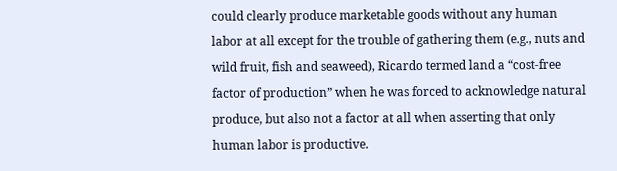could clearly produce marketable goods without any human labor at all except for the trouble of gathering them (e.g., nuts and wild fruit, fish and seaweed), Ricardo termed land a “cost-free factor of production” when he was forced to acknowledge natural produce, but also not a factor at all when asserting that only human labor is productive.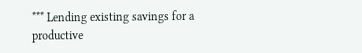*** Lending existing savings for a productive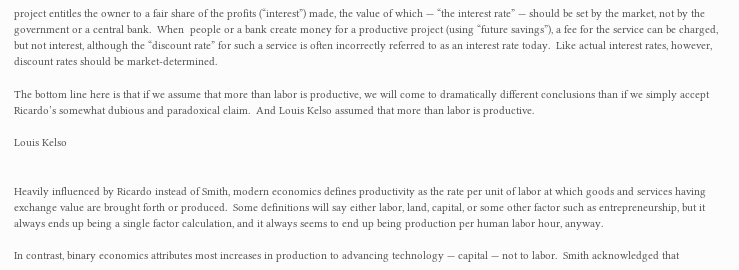project entitles the owner to a fair share of the profits (“interest”) made, the value of which — “the interest rate” — should be set by the market, not by the government or a central bank.  When  people or a bank create money for a productive project (using “future savings”), a fee for the service can be charged, but not interest, although the “discount rate” for such a service is often incorrectly referred to as an interest rate today.  Like actual interest rates, however, discount rates should be market-determined.

The bottom line here is that if we assume that more than labor is productive, we will come to dramatically different conclusions than if we simply accept Ricardo’s somewhat dubious and paradoxical claim.  And Louis Kelso assumed that more than labor is productive.

Louis Kelso


Heavily influenced by Ricardo instead of Smith, modern economics defines productivity as the rate per unit of labor at which goods and services having exchange value are brought forth or produced.  Some definitions will say either labor, land, capital, or some other factor such as entrepreneurship, but it always ends up being a single factor calculation, and it always seems to end up being production per human labor hour, anyway.

In contrast, binary economics attributes most increases in production to advancing technology — capital — not to labor.  Smith acknowledged that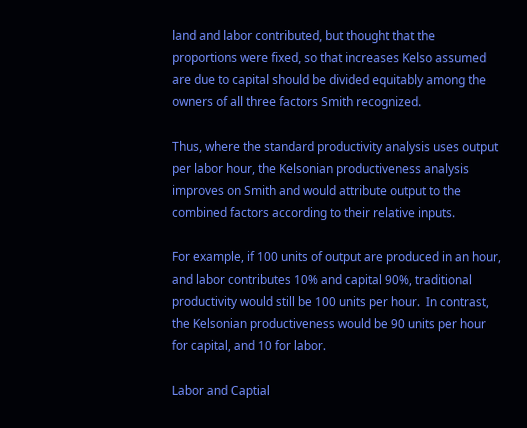land and labor contributed, but thought that the proportions were fixed, so that increases Kelso assumed are due to capital should be divided equitably among the owners of all three factors Smith recognized.

Thus, where the standard productivity analysis uses output per labor hour, the Kelsonian productiveness analysis improves on Smith and would attribute output to the combined factors according to their relative inputs.

For example, if 100 units of output are produced in an hour, and labor contributes 10% and capital 90%, traditional productivity would still be 100 units per hour.  In contrast, the Kelsonian productiveness would be 90 units per hour for capital, and 10 for labor.

Labor and Captial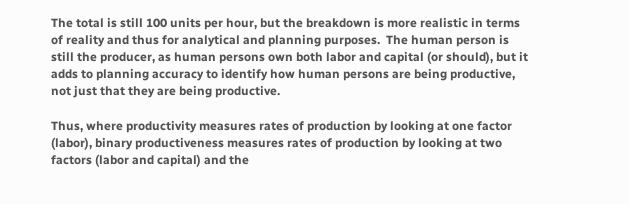The total is still 100 units per hour, but the breakdown is more realistic in terms of reality and thus for analytical and planning purposes.  The human person is still the producer, as human persons own both labor and capital (or should), but it adds to planning accuracy to identify how human persons are being productive, not just that they are being productive.

Thus, where productivity measures rates of production by looking at one factor (labor), binary productiveness measures rates of production by looking at two factors (labor and capital) and the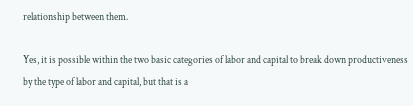relationship between them.

Yes, it is possible within the two basic categories of labor and capital to break down productiveness by the type of labor and capital, but that is a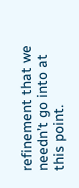refinement that we needn’t go into at this point.